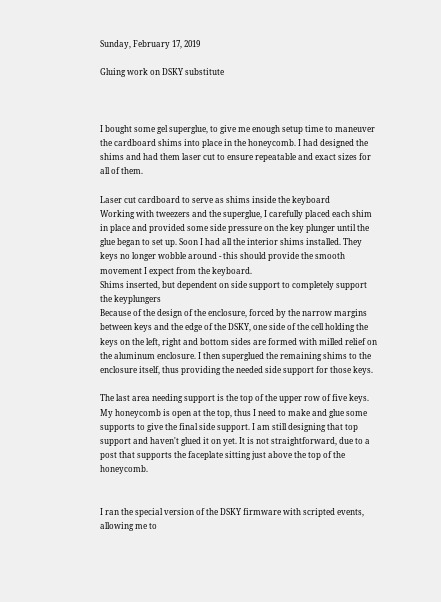Sunday, February 17, 2019

Gluing work on DSKY substitute



I bought some gel superglue, to give me enough setup time to maneuver the cardboard shims into place in the honeycomb. I had designed the shims and had them laser cut to ensure repeatable and exact sizes for all of them.

Laser cut cardboard to serve as shims inside the keyboard
Working with tweezers and the superglue, I carefully placed each shim in place and provided some side pressure on the key plunger until the glue began to set up. Soon I had all the interior shims installed. They keys no longer wobble around - this should provide the smooth movement I expect from the keyboard.
Shims inserted, but dependent on side support to completely support the keyplungers
Because of the design of the enclosure, forced by the narrow margins between keys and the edge of the DSKY, one side of the cell holding the keys on the left, right and bottom sides are formed with milled relief on the aluminum enclosure. I then superglued the remaining shims to the enclosure itself, thus providing the needed side support for those keys.

The last area needing support is the top of the upper row of five keys. My honeycomb is open at the top, thus I need to make and glue some supports to give the final side support. I am still designing that top support and haven't glued it on yet. It is not straightforward, due to a post that supports the faceplate sitting just above the top of the honeycomb.


I ran the special version of the DSKY firmware with scripted events, allowing me to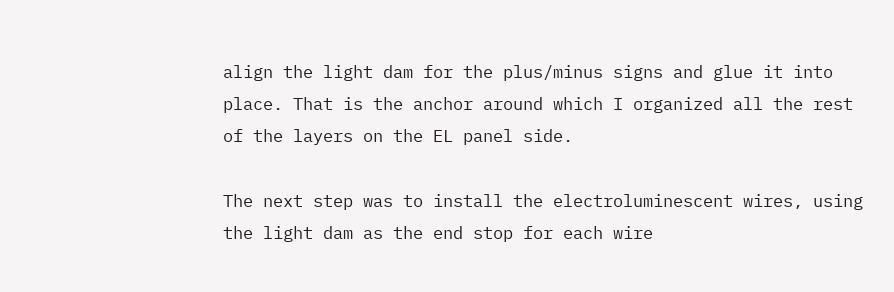align the light dam for the plus/minus signs and glue it into place. That is the anchor around which I organized all the rest of the layers on the EL panel side.

The next step was to install the electroluminescent wires, using the light dam as the end stop for each wire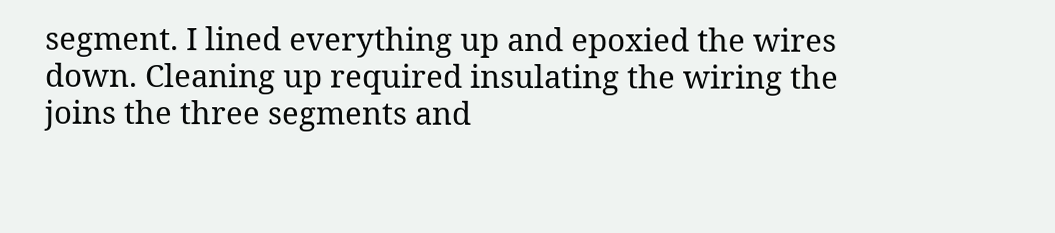segment. I lined everything up and epoxied the wires down. Cleaning up required insulating the wiring the joins the three segments and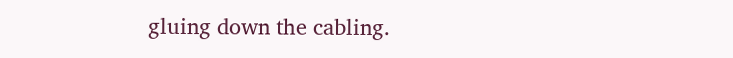gluing down the cabling.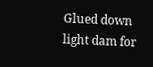Glued down light dam for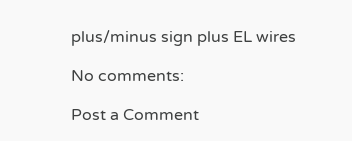plus/minus sign plus EL wires

No comments:

Post a Comment